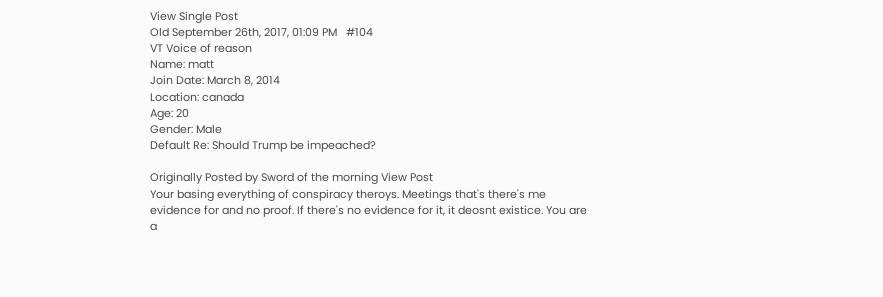View Single Post
Old September 26th, 2017, 01:09 PM   #104
VT Voice of reason
Name: matt
Join Date: March 8, 2014
Location: canada
Age: 20
Gender: Male
Default Re: Should Trump be impeached?

Originally Posted by Sword of the morning View Post
Your basing everything of conspiracy theroys. Meetings that's there's me evidence for and no proof. If there's no evidence for it, it deosnt existice. You are a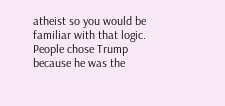atheist so you would be familiar with that logic. People chose Trump because he was the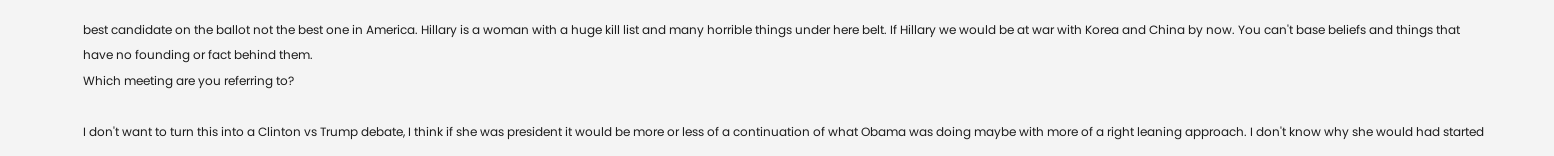best candidate on the ballot not the best one in America. Hillary is a woman with a huge kill list and many horrible things under here belt. If Hillary we would be at war with Korea and China by now. You can't base beliefs and things that have no founding or fact behind them.
Which meeting are you referring to?

I don't want to turn this into a Clinton vs Trump debate, I think if she was president it would be more or less of a continuation of what Obama was doing maybe with more of a right leaning approach. I don't know why she would had started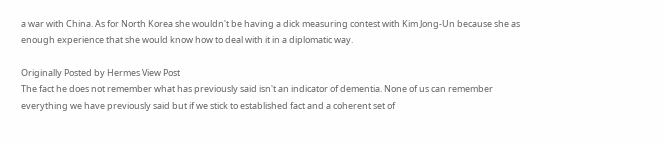a war with China. As for North Korea she wouldn't be having a dick measuring contest with Kim Jong-Un because she as enough experience that she would know how to deal with it in a diplomatic way.

Originally Posted by Hermes View Post
The fact he does not remember what has previously said isn't an indicator of dementia. None of us can remember everything we have previously said but if we stick to established fact and a coherent set of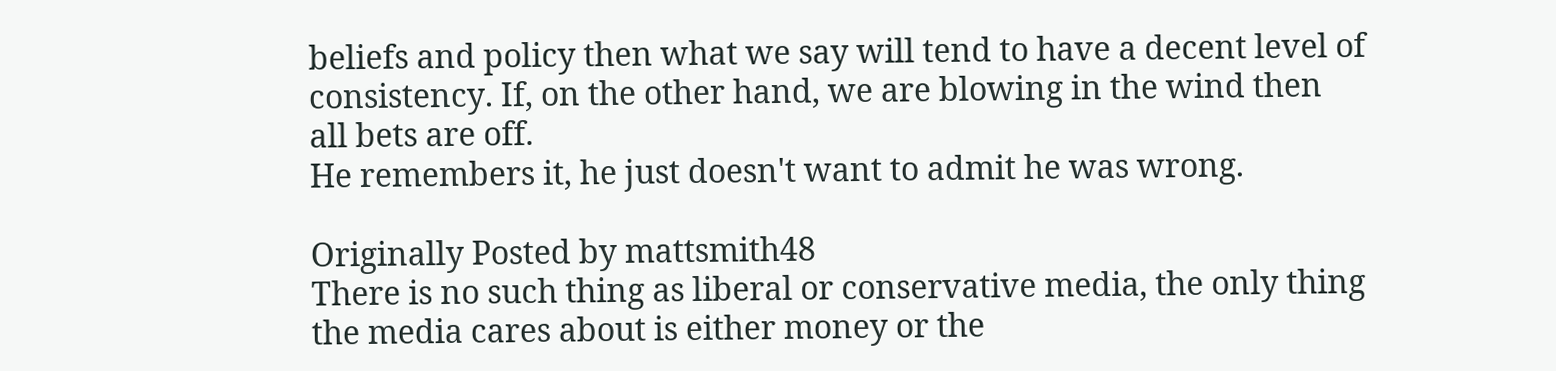beliefs and policy then what we say will tend to have a decent level of consistency. If, on the other hand, we are blowing in the wind then all bets are off.
He remembers it, he just doesn't want to admit he was wrong.

Originally Posted by mattsmith48
There is no such thing as liberal or conservative media, the only thing the media cares about is either money or the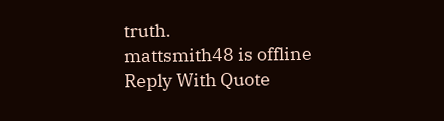truth.
mattsmith48 is offline   Reply With Quote